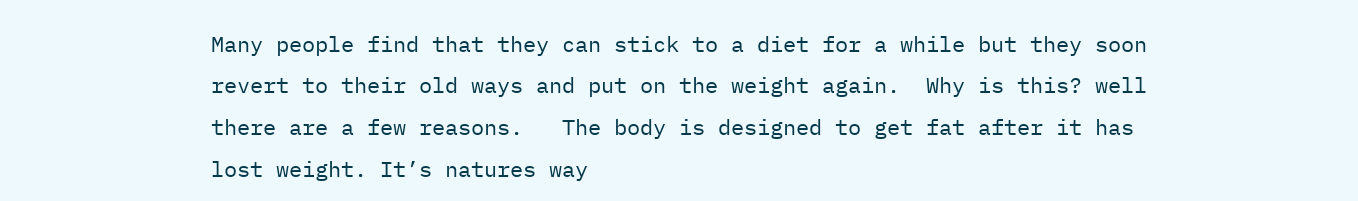Many people find that they can stick to a diet for a while but they soon revert to their old ways and put on the weight again.  Why is this? well there are a few reasons.   The body is designed to get fat after it has lost weight. It’s natures way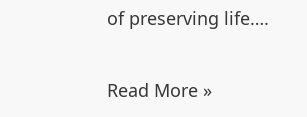of preserving life….

Read More »